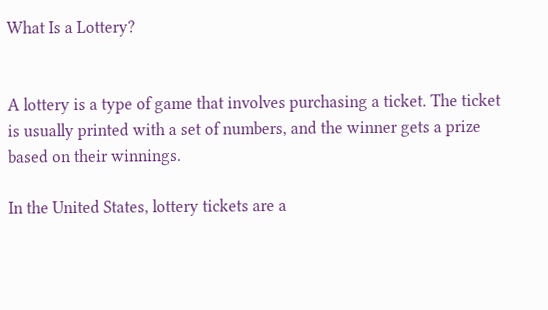What Is a Lottery?


A lottery is a type of game that involves purchasing a ticket. The ticket is usually printed with a set of numbers, and the winner gets a prize based on their winnings.

In the United States, lottery tickets are a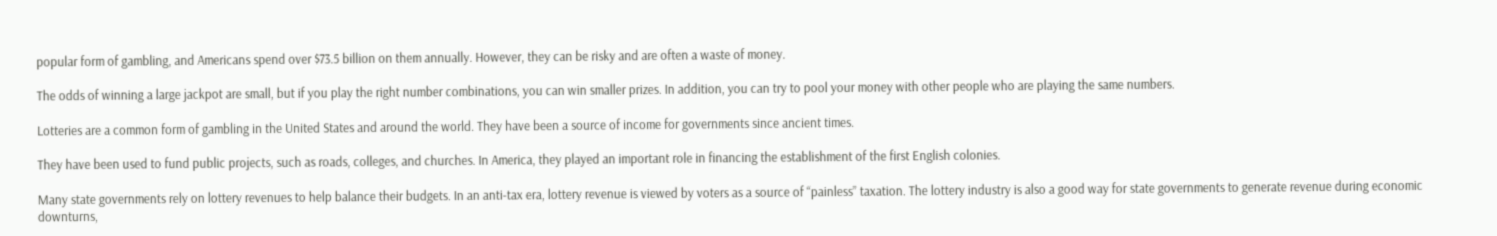popular form of gambling, and Americans spend over $73.5 billion on them annually. However, they can be risky and are often a waste of money.

The odds of winning a large jackpot are small, but if you play the right number combinations, you can win smaller prizes. In addition, you can try to pool your money with other people who are playing the same numbers.

Lotteries are a common form of gambling in the United States and around the world. They have been a source of income for governments since ancient times.

They have been used to fund public projects, such as roads, colleges, and churches. In America, they played an important role in financing the establishment of the first English colonies.

Many state governments rely on lottery revenues to help balance their budgets. In an anti-tax era, lottery revenue is viewed by voters as a source of “painless” taxation. The lottery industry is also a good way for state governments to generate revenue during economic downturns,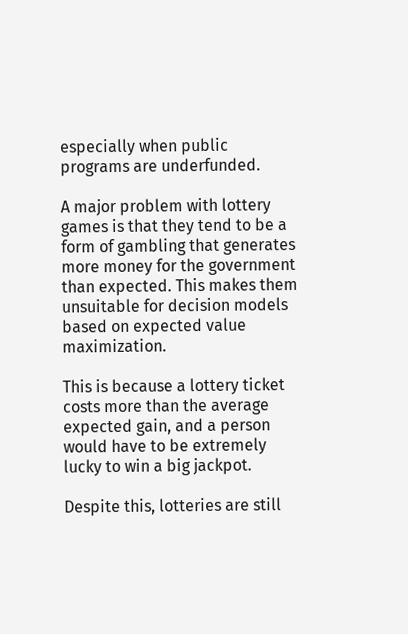especially when public programs are underfunded.

A major problem with lottery games is that they tend to be a form of gambling that generates more money for the government than expected. This makes them unsuitable for decision models based on expected value maximization.

This is because a lottery ticket costs more than the average expected gain, and a person would have to be extremely lucky to win a big jackpot.

Despite this, lotteries are still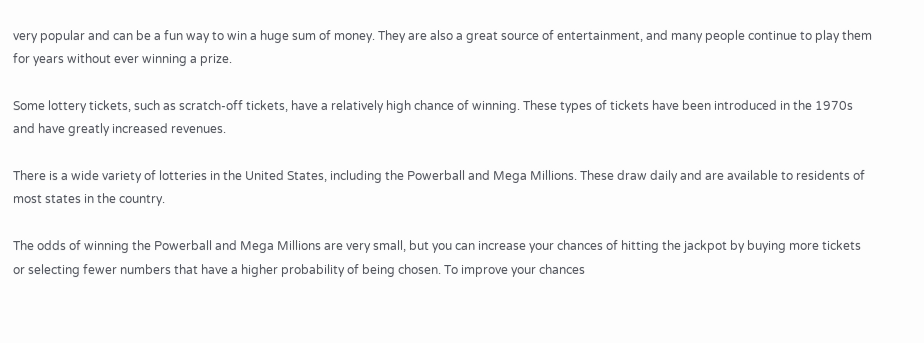very popular and can be a fun way to win a huge sum of money. They are also a great source of entertainment, and many people continue to play them for years without ever winning a prize.

Some lottery tickets, such as scratch-off tickets, have a relatively high chance of winning. These types of tickets have been introduced in the 1970s and have greatly increased revenues.

There is a wide variety of lotteries in the United States, including the Powerball and Mega Millions. These draw daily and are available to residents of most states in the country.

The odds of winning the Powerball and Mega Millions are very small, but you can increase your chances of hitting the jackpot by buying more tickets or selecting fewer numbers that have a higher probability of being chosen. To improve your chances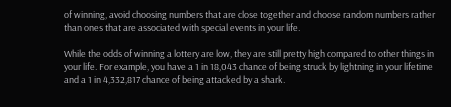of winning, avoid choosing numbers that are close together and choose random numbers rather than ones that are associated with special events in your life.

While the odds of winning a lottery are low, they are still pretty high compared to other things in your life. For example, you have a 1 in 18,043 chance of being struck by lightning in your lifetime and a 1 in 4,332,817 chance of being attacked by a shark.